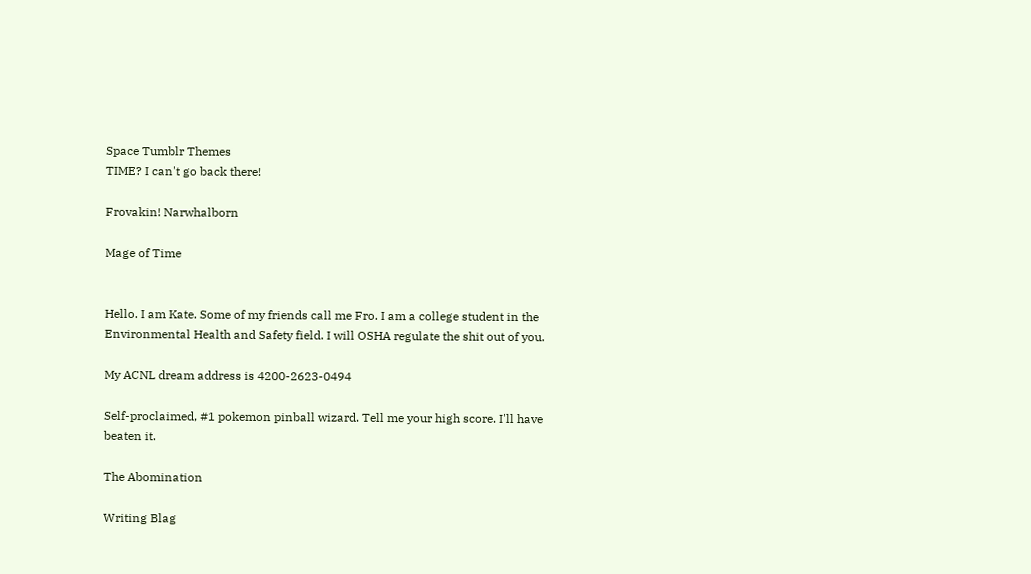Space Tumblr Themes
TIME? I can't go back there!

Frovakin! Narwhalborn

Mage of Time


Hello. I am Kate. Some of my friends call me Fro. I am a college student in the Environmental Health and Safety field. I will OSHA regulate the shit out of you.

My ACNL dream address is 4200-2623-0494

Self-proclaimed, #1 pokemon pinball wizard. Tell me your high score. I'll have beaten it.

The Abomination

Writing Blag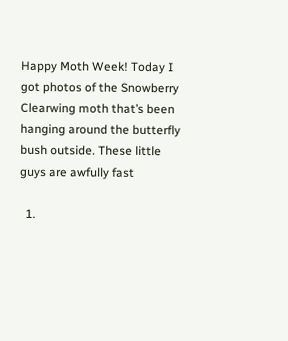Happy Moth Week! Today I got photos of the Snowberry Clearwing moth that’s been hanging around the butterfly bush outside. These little guys are awfully fast

  1.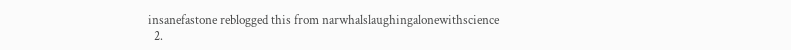insanefastone reblogged this from narwhalslaughingalonewithscience
  2.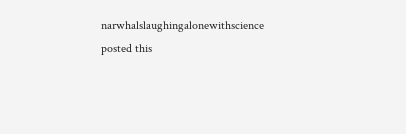narwhalslaughingalonewithscience posted this